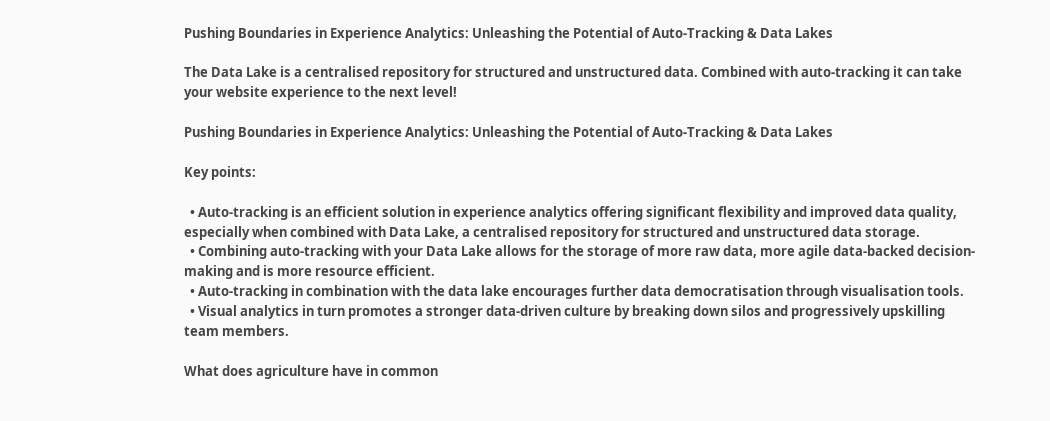Pushing Boundaries in Experience Analytics: Unleashing the Potential of Auto-Tracking & Data Lakes

The Data Lake is a centralised repository for structured and unstructured data. Combined with auto-tracking it can take your website experience to the next level!

Pushing Boundaries in Experience Analytics: Unleashing the Potential of Auto-Tracking & Data Lakes

Key points:

  • Auto-tracking is an efficient solution in experience analytics offering significant flexibility and improved data quality, especially when combined with Data Lake, a centralised repository for structured and unstructured data storage.
  • Combining auto-tracking with your Data Lake allows for the storage of more raw data, more agile data-backed decision-making and is more resource efficient.
  • Auto-tracking in combination with the data lake encourages further data democratisation through visualisation tools.
  • Visual analytics in turn promotes a stronger data-driven culture by breaking down silos and progressively upskilling team members.

What does agriculture have in common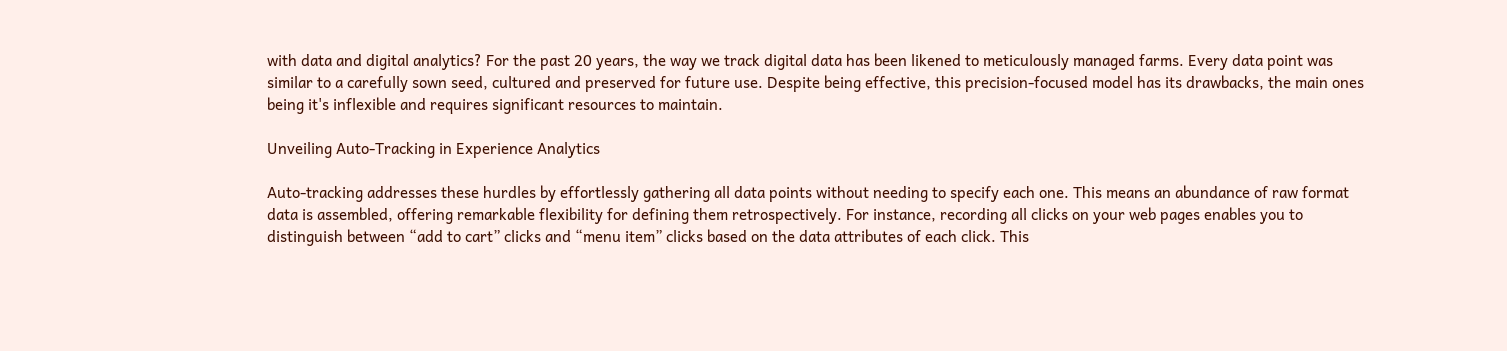with data and digital analytics? For the past 20 years, the way we track digital data has been likened to meticulously managed farms. Every data point was similar to a carefully sown seed, cultured and preserved for future use. Despite being effective, this precision-focused model has its drawbacks, the main ones being it's inflexible and requires significant resources to maintain.

Unveiling Auto-Tracking in Experience Analytics

Auto-tracking addresses these hurdles by effortlessly gathering all data points without needing to specify each one. This means an abundance of raw format data is assembled, offering remarkable flexibility for defining them retrospectively. For instance, recording all clicks on your web pages enables you to distinguish between “add to cart” clicks and “menu item” clicks based on the data attributes of each click. This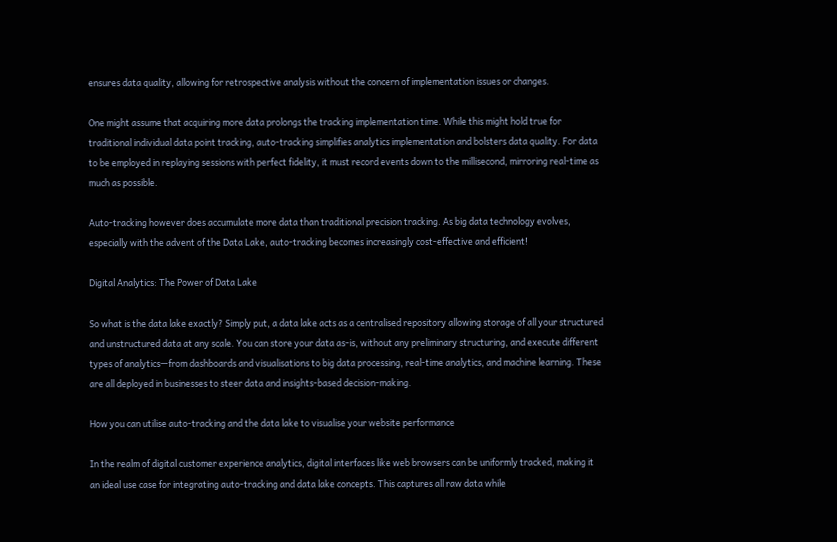ensures data quality, allowing for retrospective analysis without the concern of implementation issues or changes.

One might assume that acquiring more data prolongs the tracking implementation time. While this might hold true for traditional individual data point tracking, auto-tracking simplifies analytics implementation and bolsters data quality. For data to be employed in replaying sessions with perfect fidelity, it must record events down to the millisecond, mirroring real-time as much as possible.

Auto-tracking however does accumulate more data than traditional precision tracking. As big data technology evolves, especially with the advent of the Data Lake, auto-tracking becomes increasingly cost-effective and efficient!

Digital Analytics: The Power of Data Lake

So what is the data lake exactly? Simply put, a data lake acts as a centralised repository allowing storage of all your structured and unstructured data at any scale. You can store your data as-is, without any preliminary structuring, and execute different types of analytics—from dashboards and visualisations to big data processing, real-time analytics, and machine learning. These are all deployed in businesses to steer data and insights-based decision-making.

How you can utilise auto-tracking and the data lake to visualise your website performance

In the realm of digital customer experience analytics, digital interfaces like web browsers can be uniformly tracked, making it an ideal use case for integrating auto-tracking and data lake concepts. This captures all raw data while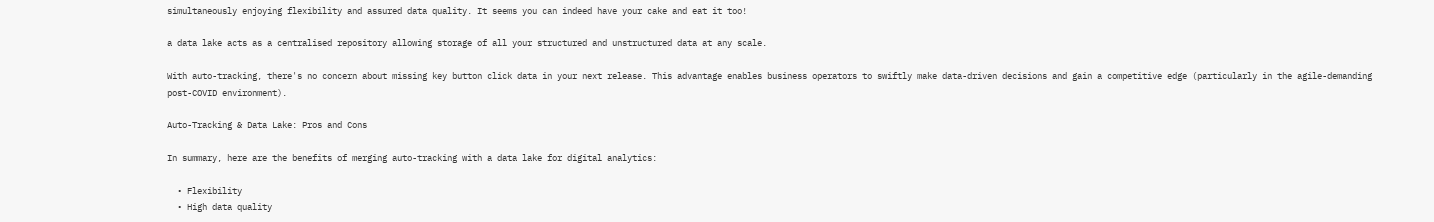simultaneously enjoying flexibility and assured data quality. It seems you can indeed have your cake and eat it too!

a data lake acts as a centralised repository allowing storage of all your structured and unstructured data at any scale.

With auto-tracking, there's no concern about missing key button click data in your next release. This advantage enables business operators to swiftly make data-driven decisions and gain a competitive edge (particularly in the agile-demanding post-COVID environment).

Auto-Tracking & Data Lake: Pros and Cons

In summary, here are the benefits of merging auto-tracking with a data lake for digital analytics:

  • Flexibility
  • High data quality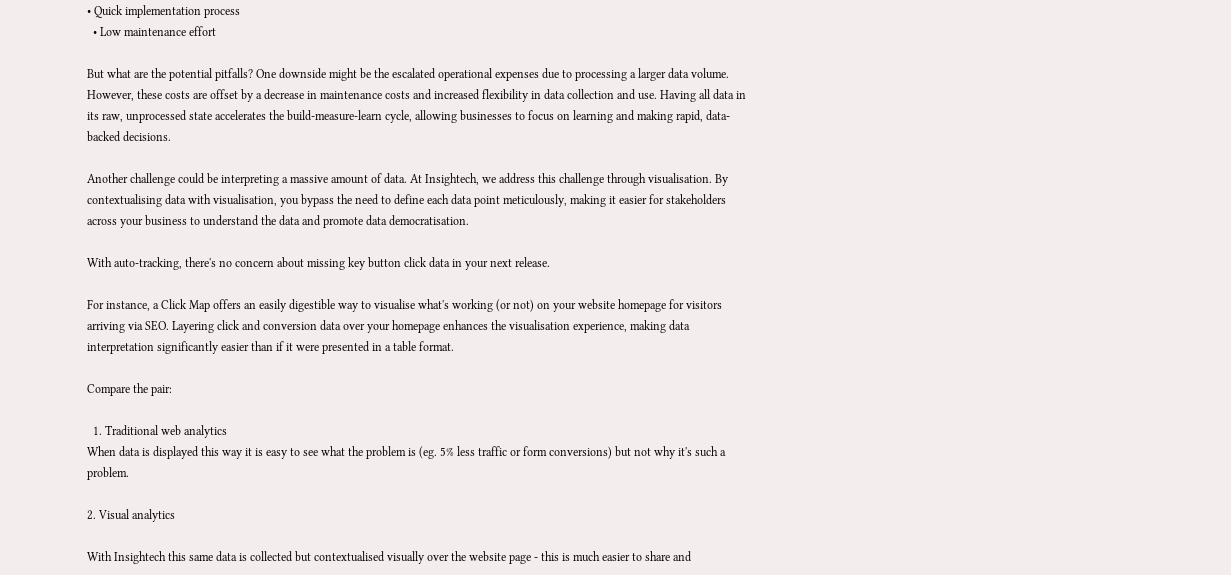• Quick implementation process
  • Low maintenance effort

But what are the potential pitfalls? One downside might be the escalated operational expenses due to processing a larger data volume. However, these costs are offset by a decrease in maintenance costs and increased flexibility in data collection and use. Having all data in its raw, unprocessed state accelerates the build-measure-learn cycle, allowing businesses to focus on learning and making rapid, data-backed decisions.

Another challenge could be interpreting a massive amount of data. At Insightech, we address this challenge through visualisation. By contextualising data with visualisation, you bypass the need to define each data point meticulously, making it easier for stakeholders across your business to understand the data and promote data democratisation.

With auto-tracking, there's no concern about missing key button click data in your next release.

For instance, a Click Map offers an easily digestible way to visualise what's working (or not) on your website homepage for visitors arriving via SEO. Layering click and conversion data over your homepage enhances the visualisation experience, making data interpretation significantly easier than if it were presented in a table format.

Compare the pair:

  1. Traditional web analytics
When data is displayed this way it is easy to see what the problem is (eg. 5% less traffic or form conversions) but not why it's such a problem.

2. Visual analytics

With Insightech this same data is collected but contextualised visually over the website page - this is much easier to share and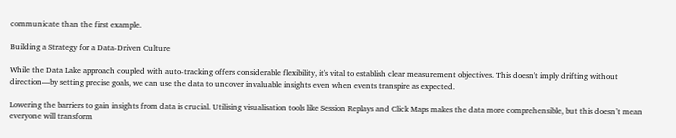communicate than the first example.

Building a Strategy for a Data-Driven Culture

While the Data Lake approach coupled with auto-tracking offers considerable flexibility, it's vital to establish clear measurement objectives. This doesn't imply drifting without direction—by setting precise goals, we can use the data to uncover invaluable insights even when events transpire as expected.

Lowering the barriers to gain insights from data is crucial. Utilising visualisation tools like Session Replays and Click Maps makes the data more comprehensible, but this doesn’t mean everyone will transform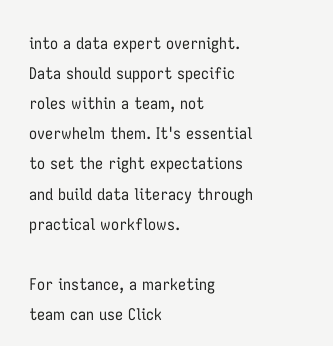into a data expert overnight. Data should support specific roles within a team, not overwhelm them. It's essential to set the right expectations and build data literacy through practical workflows.

For instance, a marketing team can use Click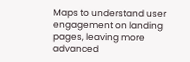Maps to understand user engagement on landing pages, leaving more advanced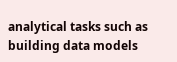analytical tasks such as building data models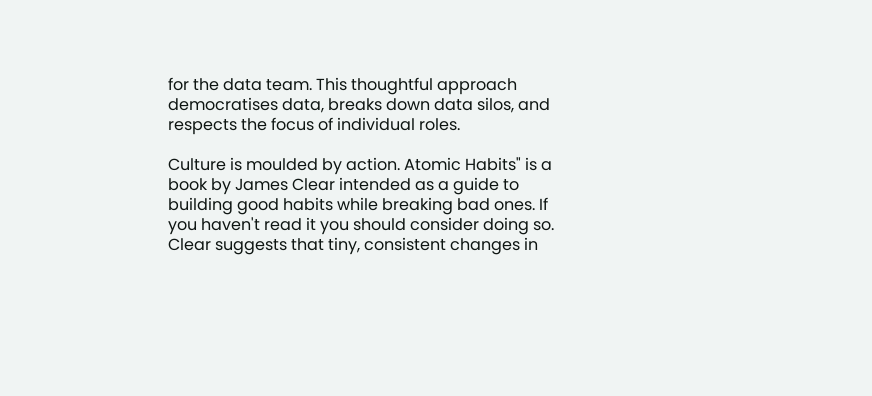for the data team. This thoughtful approach democratises data, breaks down data silos, and respects the focus of individual roles.

Culture is moulded by action. Atomic Habits" is a book by James Clear intended as a guide to building good habits while breaking bad ones. If you haven't read it you should consider doing so. Clear suggests that tiny, consistent changes in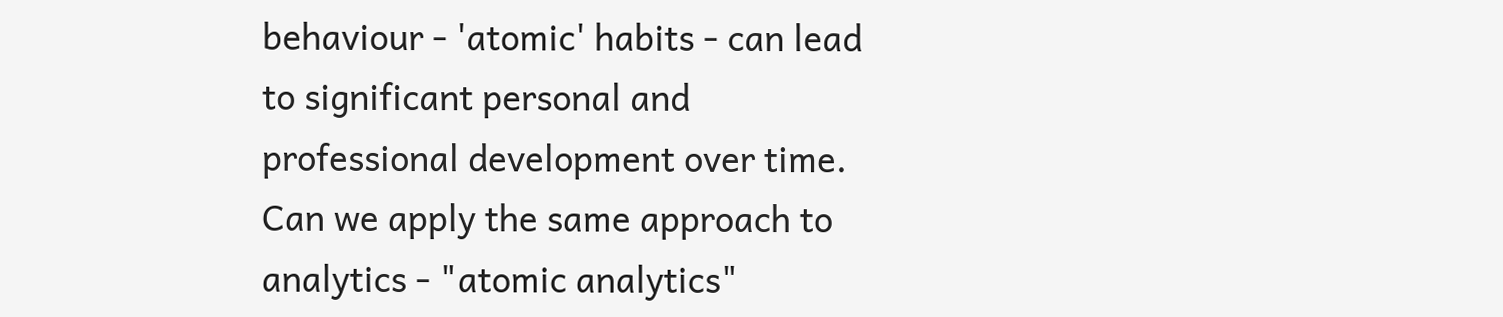behaviour - 'atomic' habits - can lead to significant personal and professional development over time. Can we apply the same approach to analytics - "atomic analytics"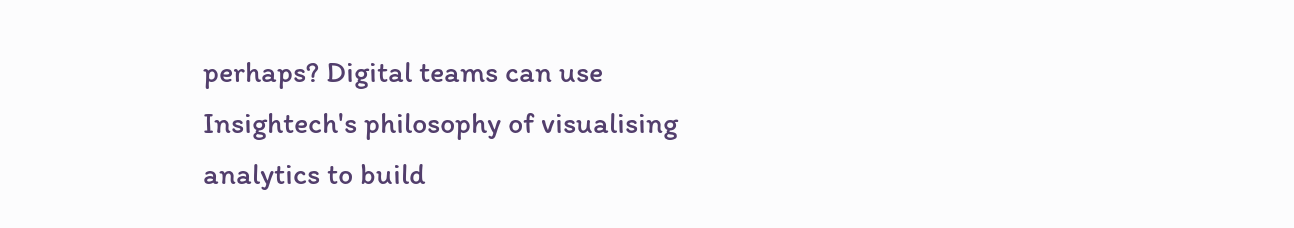perhaps? Digital teams can use Insightech's philosophy of visualising analytics to build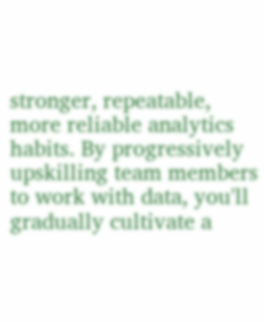stronger, repeatable, more reliable analytics habits. By progressively upskilling team members to work with data, you'll gradually cultivate a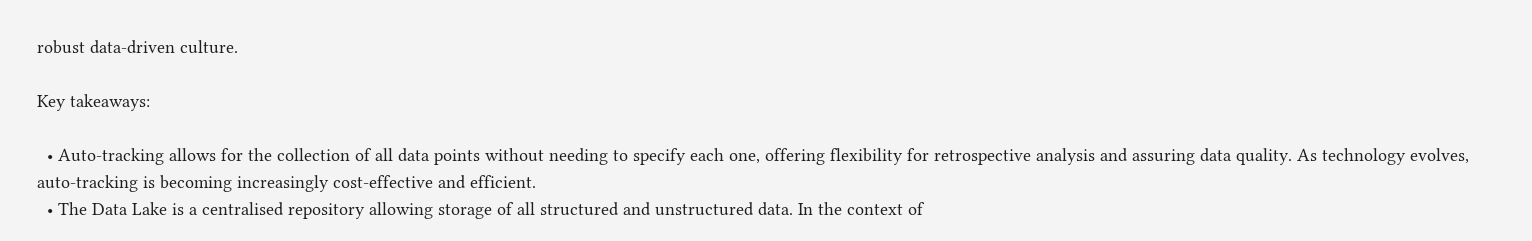robust data-driven culture.

Key takeaways:

  • Auto-tracking allows for the collection of all data points without needing to specify each one, offering flexibility for retrospective analysis and assuring data quality. As technology evolves, auto-tracking is becoming increasingly cost-effective and efficient.
  • The Data Lake is a centralised repository allowing storage of all structured and unstructured data. In the context of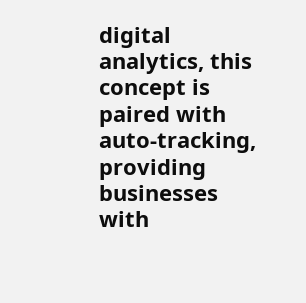digital analytics, this concept is paired with auto-tracking, providing businesses with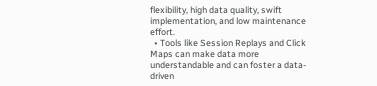flexibility, high data quality, swift implementation, and low maintenance effort.
  • Tools like Session Replays and Click Maps can make data more understandable and can foster a data-driven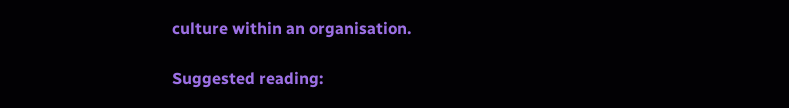culture within an organisation.

Suggested reading: